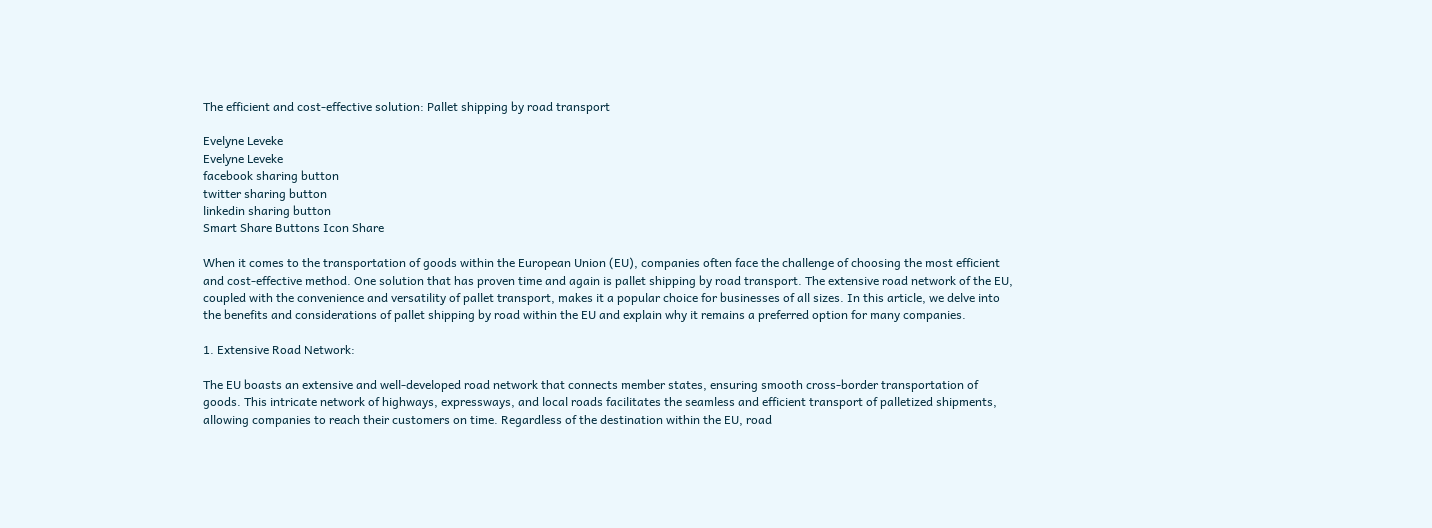The efficient and cost-effective solution: Pallet shipping by road transport

Evelyne Leveke
Evelyne Leveke
facebook sharing button
twitter sharing button
linkedin sharing button
Smart Share Buttons Icon Share

When it comes to the transportation of goods within the European Union (EU), companies often face the challenge of choosing the most efficient and cost-effective method. One solution that has proven time and again is pallet shipping by road transport. The extensive road network of the EU, coupled with the convenience and versatility of pallet transport, makes it a popular choice for businesses of all sizes. In this article, we delve into the benefits and considerations of pallet shipping by road within the EU and explain why it remains a preferred option for many companies.

1. Extensive Road Network:

The EU boasts an extensive and well-developed road network that connects member states, ensuring smooth cross-border transportation of goods. This intricate network of highways, expressways, and local roads facilitates the seamless and efficient transport of palletized shipments, allowing companies to reach their customers on time. Regardless of the destination within the EU, road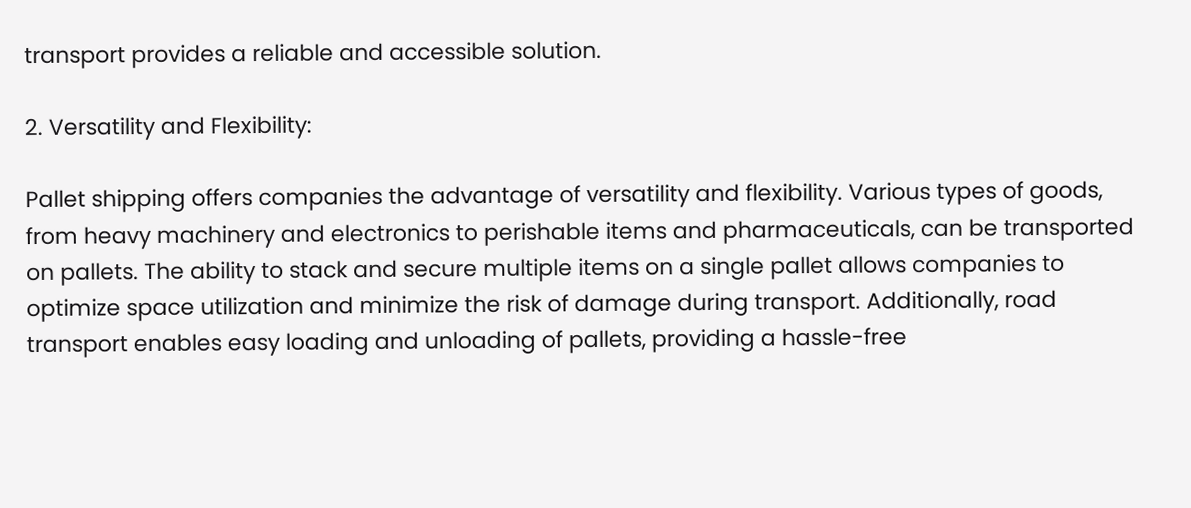transport provides a reliable and accessible solution.

2. Versatility and Flexibility:

Pallet shipping offers companies the advantage of versatility and flexibility. Various types of goods, from heavy machinery and electronics to perishable items and pharmaceuticals, can be transported on pallets. The ability to stack and secure multiple items on a single pallet allows companies to optimize space utilization and minimize the risk of damage during transport. Additionally, road transport enables easy loading and unloading of pallets, providing a hassle-free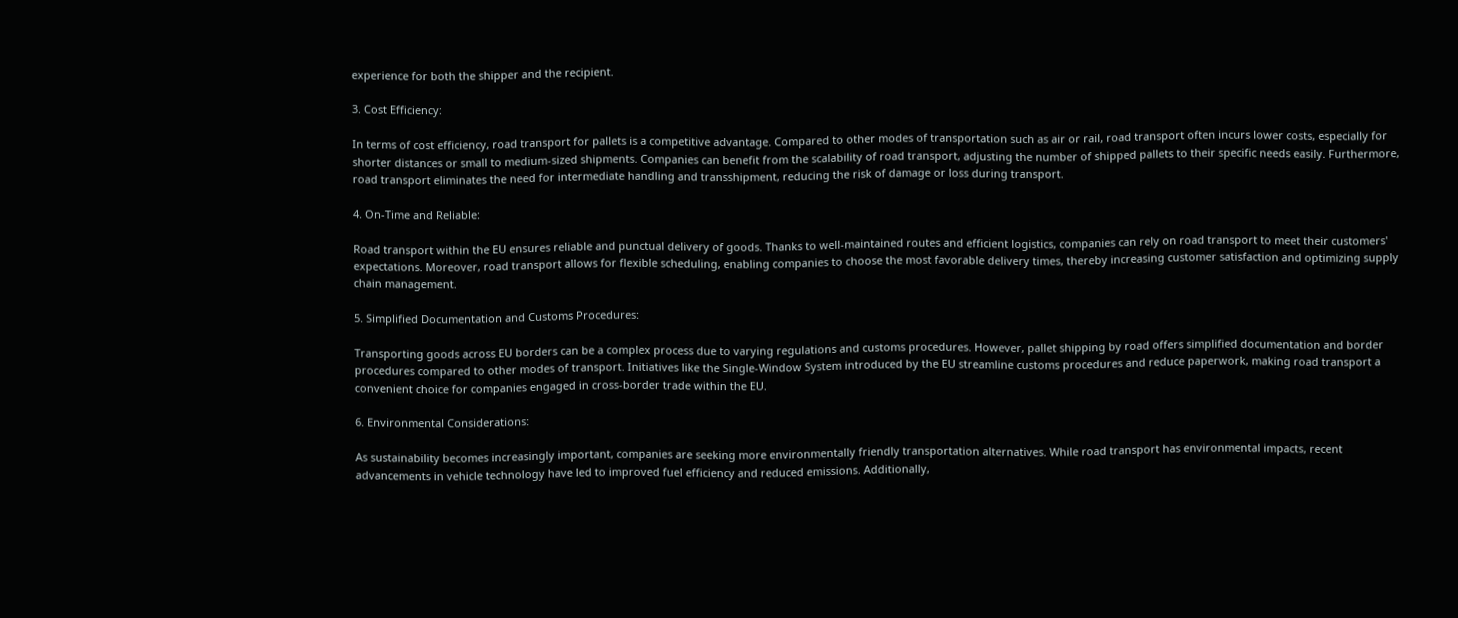experience for both the shipper and the recipient.

3. Cost Efficiency:

In terms of cost efficiency, road transport for pallets is a competitive advantage. Compared to other modes of transportation such as air or rail, road transport often incurs lower costs, especially for shorter distances or small to medium-sized shipments. Companies can benefit from the scalability of road transport, adjusting the number of shipped pallets to their specific needs easily. Furthermore, road transport eliminates the need for intermediate handling and transshipment, reducing the risk of damage or loss during transport.

4. On-Time and Reliable:

Road transport within the EU ensures reliable and punctual delivery of goods. Thanks to well-maintained routes and efficient logistics, companies can rely on road transport to meet their customers' expectations. Moreover, road transport allows for flexible scheduling, enabling companies to choose the most favorable delivery times, thereby increasing customer satisfaction and optimizing supply chain management.

5. Simplified Documentation and Customs Procedures:

Transporting goods across EU borders can be a complex process due to varying regulations and customs procedures. However, pallet shipping by road offers simplified documentation and border procedures compared to other modes of transport. Initiatives like the Single-Window System introduced by the EU streamline customs procedures and reduce paperwork, making road transport a convenient choice for companies engaged in cross-border trade within the EU.

6. Environmental Considerations:

As sustainability becomes increasingly important, companies are seeking more environmentally friendly transportation alternatives. While road transport has environmental impacts, recent advancements in vehicle technology have led to improved fuel efficiency and reduced emissions. Additionally,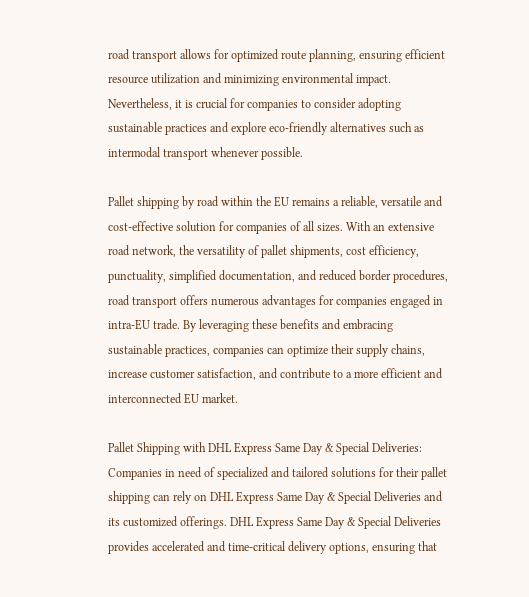road transport allows for optimized route planning, ensuring efficient resource utilization and minimizing environmental impact. Nevertheless, it is crucial for companies to consider adopting sustainable practices and explore eco-friendly alternatives such as intermodal transport whenever possible.

Pallet shipping by road within the EU remains a reliable, versatile and cost-effective solution for companies of all sizes. With an extensive road network, the versatility of pallet shipments, cost efficiency, punctuality, simplified documentation, and reduced border procedures, road transport offers numerous advantages for companies engaged in intra-EU trade. By leveraging these benefits and embracing sustainable practices, companies can optimize their supply chains, increase customer satisfaction, and contribute to a more efficient and interconnected EU market.

Pallet Shipping with DHL Express Same Day & Special Deliveries: Companies in need of specialized and tailored solutions for their pallet shipping can rely on DHL Express Same Day & Special Deliveries and its customized offerings. DHL Express Same Day & Special Deliveries provides accelerated and time-critical delivery options, ensuring that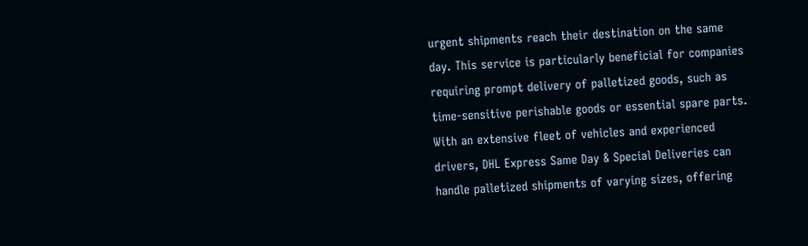urgent shipments reach their destination on the same day. This service is particularly beneficial for companies requiring prompt delivery of palletized goods, such as time-sensitive perishable goods or essential spare parts. With an extensive fleet of vehicles and experienced drivers, DHL Express Same Day & Special Deliveries can handle palletized shipments of varying sizes, offering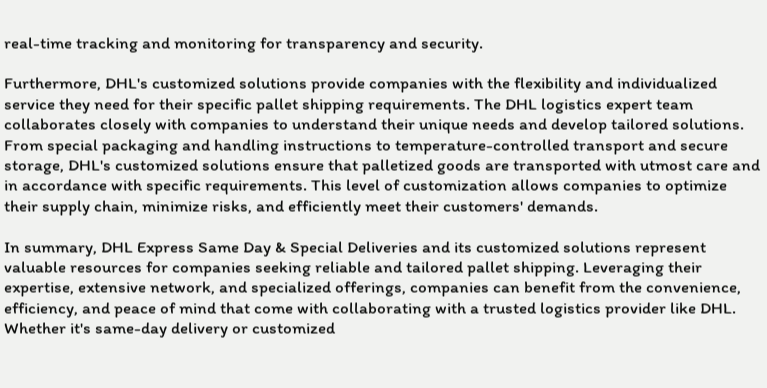real-time tracking and monitoring for transparency and security.

Furthermore, DHL's customized solutions provide companies with the flexibility and individualized service they need for their specific pallet shipping requirements. The DHL logistics expert team collaborates closely with companies to understand their unique needs and develop tailored solutions. From special packaging and handling instructions to temperature-controlled transport and secure storage, DHL's customized solutions ensure that palletized goods are transported with utmost care and in accordance with specific requirements. This level of customization allows companies to optimize their supply chain, minimize risks, and efficiently meet their customers' demands.

In summary, DHL Express Same Day & Special Deliveries and its customized solutions represent valuable resources for companies seeking reliable and tailored pallet shipping. Leveraging their expertise, extensive network, and specialized offerings, companies can benefit from the convenience, efficiency, and peace of mind that come with collaborating with a trusted logistics provider like DHL. Whether it's same-day delivery or customized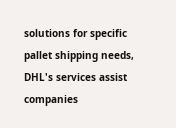solutions for specific pallet shipping needs, DHL's services assist companies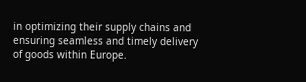in optimizing their supply chains and ensuring seamless and timely delivery of goods within Europe.